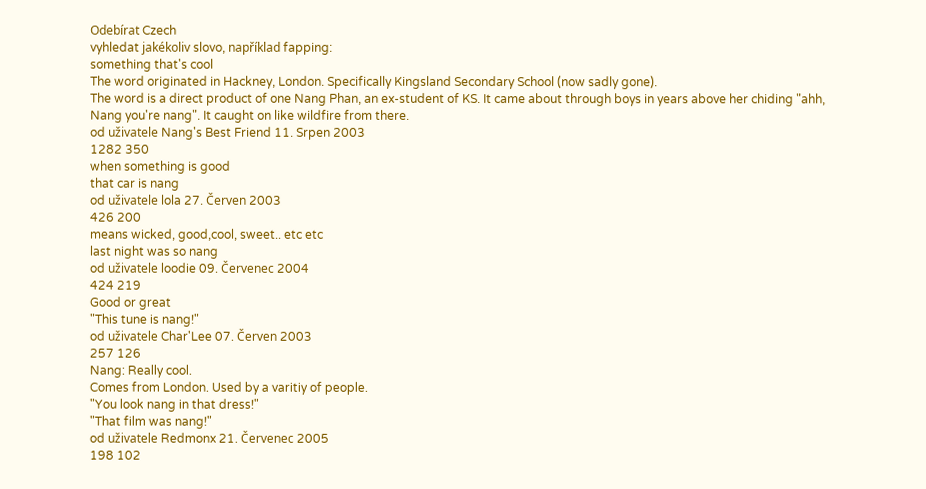Odebírat Czech
vyhledat jakékoliv slovo, například fapping:
something that's cool
The word originated in Hackney, London. Specifically Kingsland Secondary School (now sadly gone).
The word is a direct product of one Nang Phan, an ex-student of KS. It came about through boys in years above her chiding "ahh, Nang you're nang". It caught on like wildfire from there.
od uživatele Nang's Best Friend 11. Srpen 2003
1282 350
when something is good
that car is nang
od uživatele lola 27. Červen 2003
426 200
means wicked, good,cool, sweet.. etc etc
last night was so nang
od uživatele loodie 09. Červenec 2004
424 219
Good or great
"This tune is nang!"
od uživatele Char'Lee 07. Červen 2003
257 126
Nang: Really cool.
Comes from London. Used by a varitiy of people.
"You look nang in that dress!"
"That film was nang!"
od uživatele Redmonx 21. Červenec 2005
198 102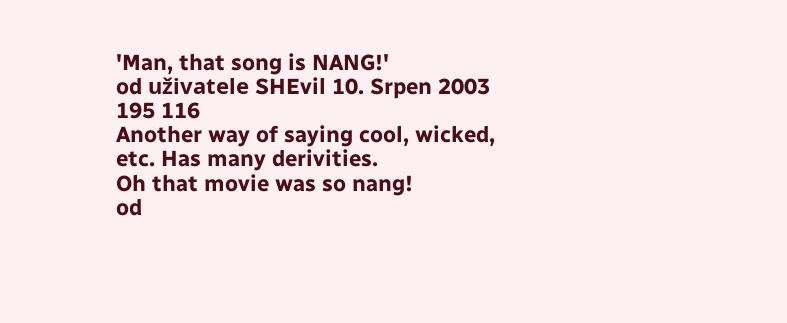'Man, that song is NANG!'
od uživatele SHEvil 10. Srpen 2003
195 116
Another way of saying cool, wicked, etc. Has many derivities.
Oh that movie was so nang!
od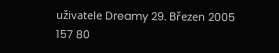uživatele Dreamy 29. Březen 2005
157 80